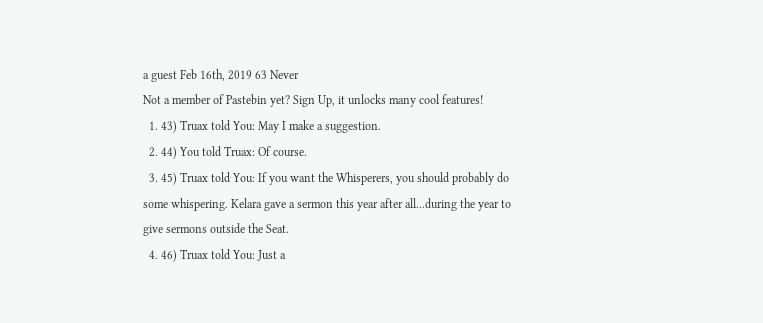a guest Feb 16th, 2019 63 Never
Not a member of Pastebin yet? Sign Up, it unlocks many cool features!
  1. 43) Truax told You: May I make a suggestion.
  2. 44) You told Truax: Of course.
  3. 45) Truax told You: If you want the Whisperers, you should probably do some whispering. Kelara gave a sermon this year after all...during the year to give sermons outside the Seat.
  4. 46) Truax told You: Just a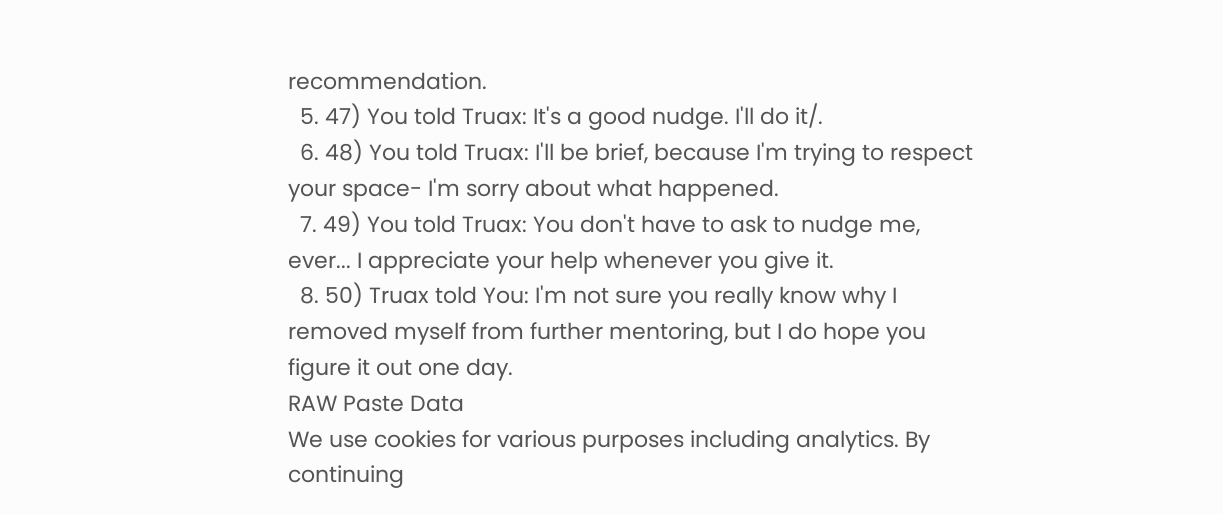recommendation.
  5. 47) You told Truax: It's a good nudge. I'll do it/.
  6. 48) You told Truax: I'll be brief, because I'm trying to respect your space- I'm sorry about what happened.
  7. 49) You told Truax: You don't have to ask to nudge me, ever... I appreciate your help whenever you give it.
  8. 50) Truax told You: I'm not sure you really know why I removed myself from further mentoring, but I do hope you figure it out one day.
RAW Paste Data
We use cookies for various purposes including analytics. By continuing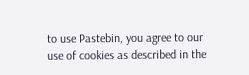to use Pastebin, you agree to our use of cookies as described in the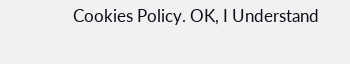Cookies Policy. OK, I Understand